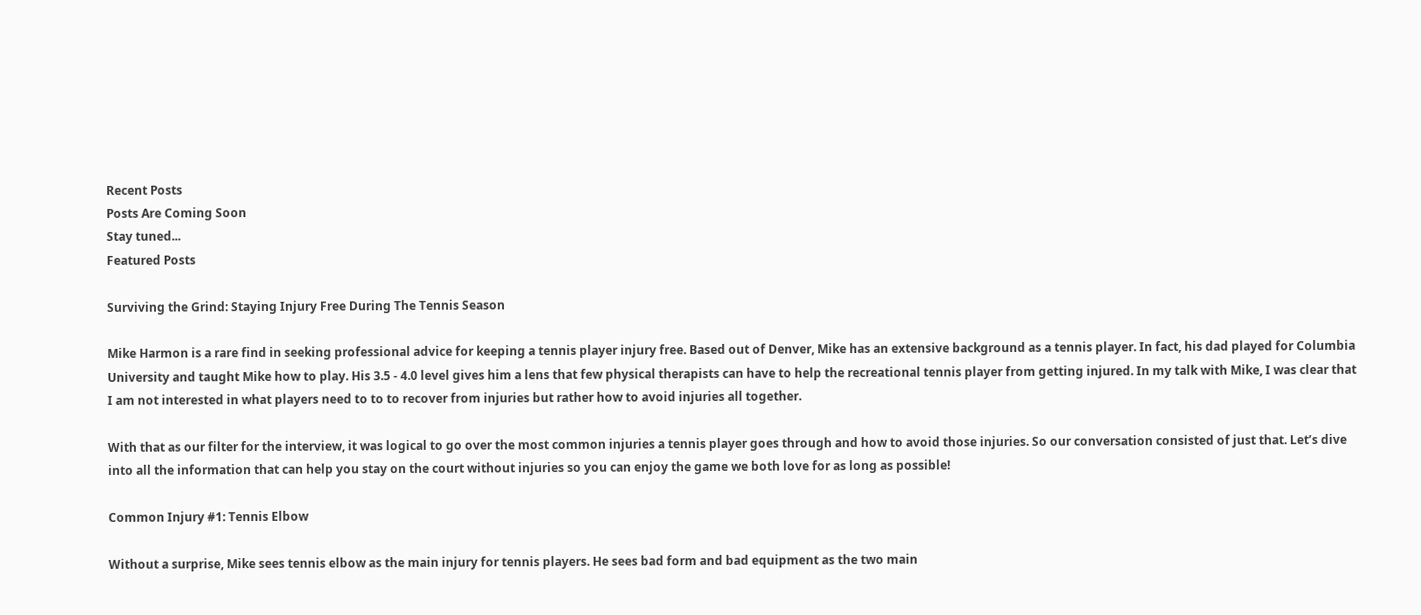Recent Posts
Posts Are Coming Soon
Stay tuned...
Featured Posts

Surviving the Grind: Staying Injury Free During The Tennis Season

Mike Harmon is a rare find in seeking professional advice for keeping a tennis player injury free. Based out of Denver, Mike has an extensive background as a tennis player. In fact, his dad played for Columbia University and taught Mike how to play. His 3.5 - 4.0 level gives him a lens that few physical therapists can have to help the recreational tennis player from getting injured. In my talk with Mike, I was clear that I am not interested in what players need to to to recover from injuries but rather how to avoid injuries all together.

With that as our filter for the interview, it was logical to go over the most common injuries a tennis player goes through and how to avoid those injuries. So our conversation consisted of just that. Let’s dive into all the information that can help you stay on the court without injuries so you can enjoy the game we both love for as long as possible!

Common Injury #1: Tennis Elbow

Without a surprise, Mike sees tennis elbow as the main injury for tennis players. He sees bad form and bad equipment as the two main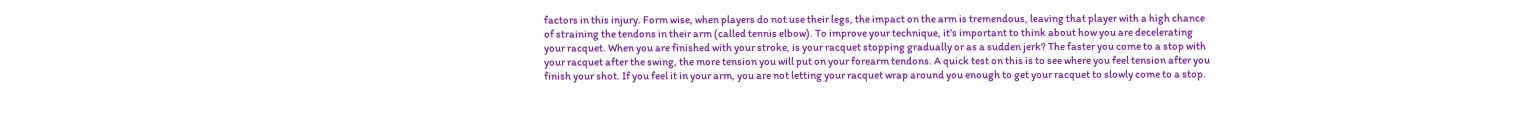factors in this injury. Form wise, when players do not use their legs, the impact on the arm is tremendous, leaving that player with a high chance of straining the tendons in their arm (called tennis elbow). To improve your technique, it’s important to think about how you are decelerating your racquet. When you are finished with your stroke, is your racquet stopping gradually or as a sudden jerk? The faster you come to a stop with your racquet after the swing, the more tension you will put on your forearm tendons. A quick test on this is to see where you feel tension after you finish your shot. If you feel it in your arm, you are not letting your racquet wrap around you enough to get your racquet to slowly come to a stop.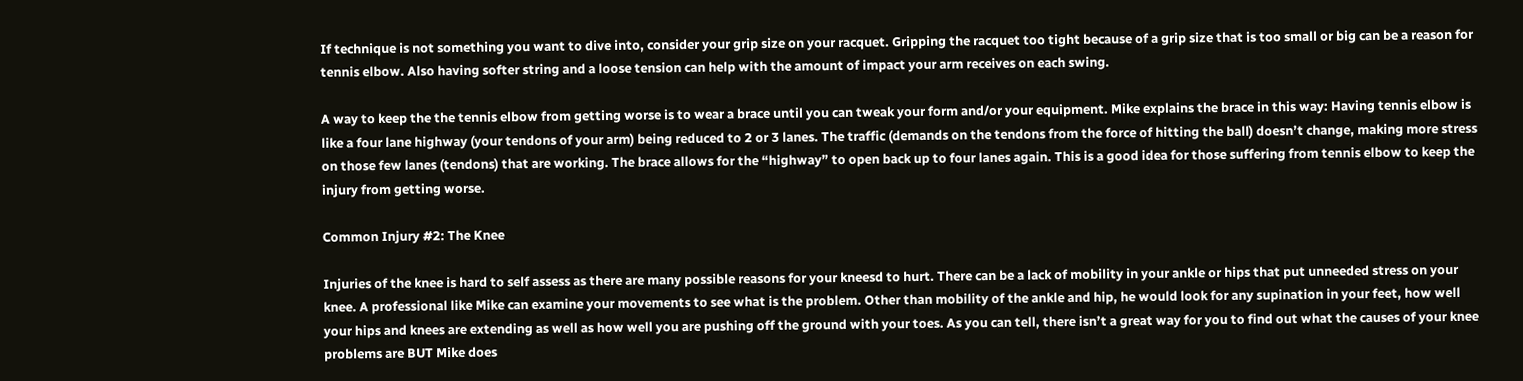If technique is not something you want to dive into, consider your grip size on your racquet. Gripping the racquet too tight because of a grip size that is too small or big can be a reason for tennis elbow. Also having softer string and a loose tension can help with the amount of impact your arm receives on each swing.

A way to keep the the tennis elbow from getting worse is to wear a brace until you can tweak your form and/or your equipment. Mike explains the brace in this way: Having tennis elbow is like a four lane highway (your tendons of your arm) being reduced to 2 or 3 lanes. The traffic (demands on the tendons from the force of hitting the ball) doesn’t change, making more stress on those few lanes (tendons) that are working. The brace allows for the “highway” to open back up to four lanes again. This is a good idea for those suffering from tennis elbow to keep the injury from getting worse.

Common Injury #2: The Knee

Injuries of the knee is hard to self assess as there are many possible reasons for your kneesd to hurt. There can be a lack of mobility in your ankle or hips that put unneeded stress on your knee. A professional like Mike can examine your movements to see what is the problem. Other than mobility of the ankle and hip, he would look for any supination in your feet, how well your hips and knees are extending as well as how well you are pushing off the ground with your toes. As you can tell, there isn’t a great way for you to find out what the causes of your knee problems are BUT Mike does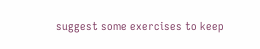suggest some exercises to keep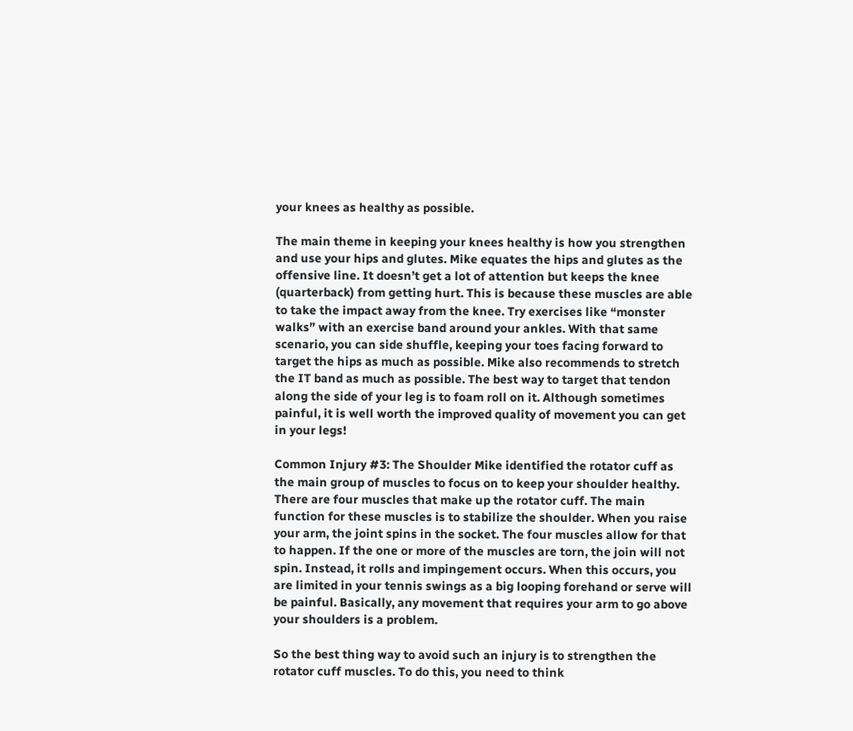your knees as healthy as possible.

The main theme in keeping your knees healthy is how you strengthen and use your hips and glutes. Mike equates the hips and glutes as the offensive line. It doesn’t get a lot of attention but keeps the knee (quarterback) from getting hurt. This is because these muscles are able to take the impact away from the knee. Try exercises like “monster walks” with an exercise band around your ankles. With that same scenario, you can side shuffle, keeping your toes facing forward to target the hips as much as possible. Mike also recommends to stretch the IT band as much as possible. The best way to target that tendon along the side of your leg is to foam roll on it. Although sometimes painful, it is well worth the improved quality of movement you can get in your legs!

Common Injury #3: The Shoulder Mike identified the rotator cuff as the main group of muscles to focus on to keep your shoulder healthy. There are four muscles that make up the rotator cuff. The main function for these muscles is to stabilize the shoulder. When you raise your arm, the joint spins in the socket. The four muscles allow for that to happen. If the one or more of the muscles are torn, the join will not spin. Instead, it rolls and impingement occurs. When this occurs, you are limited in your tennis swings as a big looping forehand or serve will be painful. Basically, any movement that requires your arm to go above your shoulders is a problem.

So the best thing way to avoid such an injury is to strengthen the rotator cuff muscles. To do this, you need to think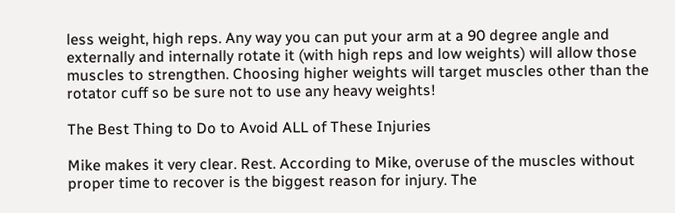less weight, high reps. Any way you can put your arm at a 90 degree angle and externally and internally rotate it (with high reps and low weights) will allow those muscles to strengthen. Choosing higher weights will target muscles other than the rotator cuff so be sure not to use any heavy weights!

The Best Thing to Do to Avoid ALL of These Injuries

Mike makes it very clear. Rest. According to Mike, overuse of the muscles without proper time to recover is the biggest reason for injury. The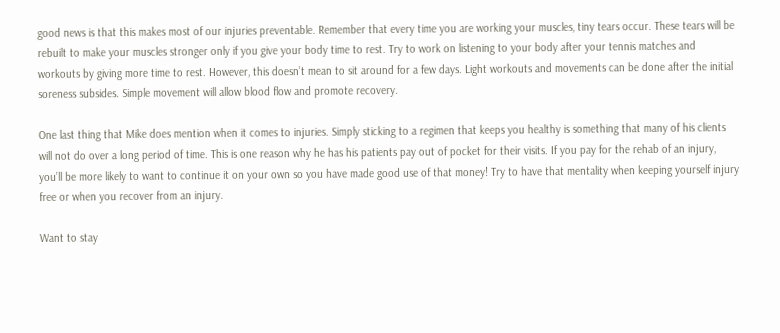good news is that this makes most of our injuries preventable. Remember that every time you are working your muscles, tiny tears occur. These tears will be rebuilt to make your muscles stronger only if you give your body time to rest. Try to work on listening to your body after your tennis matches and workouts by giving more time to rest. However, this doesn’t mean to sit around for a few days. Light workouts and movements can be done after the initial soreness subsides. Simple movement will allow blood flow and promote recovery.

One last thing that Mike does mention when it comes to injuries. Simply sticking to a regimen that keeps you healthy is something that many of his clients will not do over a long period of time. This is one reason why he has his patients pay out of pocket for their visits. If you pay for the rehab of an injury, you’ll be more likely to want to continue it on your own so you have made good use of that money! Try to have that mentality when keeping yourself injury free or when you recover from an injury.

Want to stay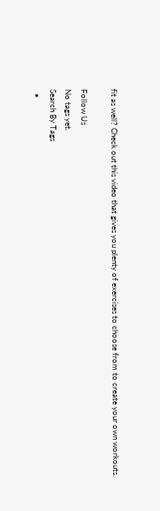fit as well? Check out this video that gives you plenty of exercises to choose from to create your own workouts.

Follow Us
No tags yet.
Search By Tags
  •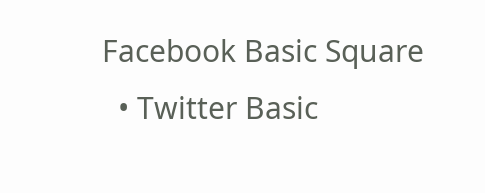Facebook Basic Square
  • Twitter Basic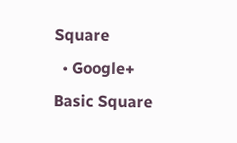Square
  • Google+ Basic Square